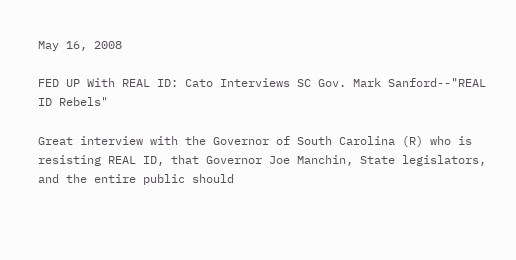May 16, 2008

FED UP With REAL ID: Cato Interviews SC Gov. Mark Sanford--"REAL ID Rebels"

Great interview with the Governor of South Carolina (R) who is resisting REAL ID, that Governor Joe Manchin, State legislators, and the entire public should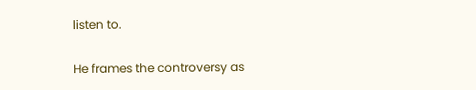listen to.

He frames the controversy as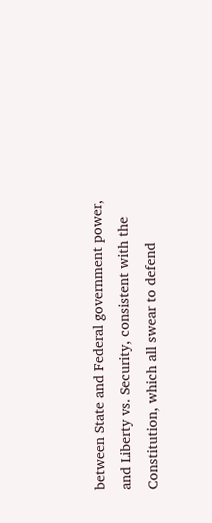between State and Federal government power, and Liberty vs. Security, consistent with the Constitution, which all swear to defend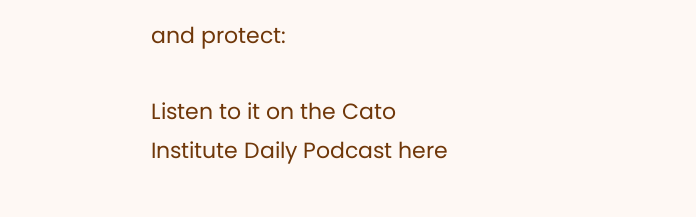and protect:

Listen to it on the Cato Institute Daily Podcast here